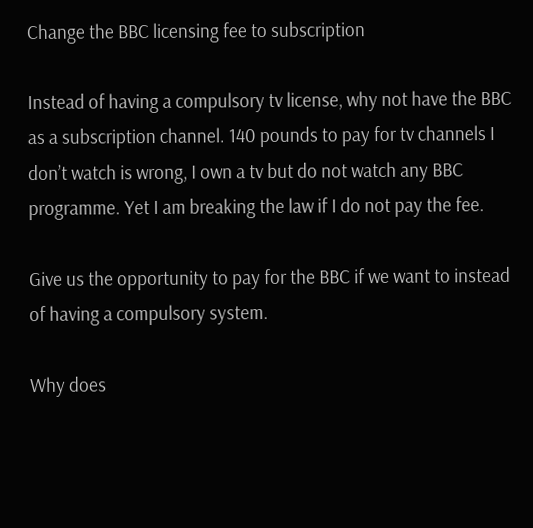Change the BBC licensing fee to subscription

Instead of having a compulsory tv license, why not have the BBC as a subscription channel. 140 pounds to pay for tv channels I don’t watch is wrong, I own a tv but do not watch any BBC programme. Yet I am breaking the law if I do not pay the fee.

Give us the opportunity to pay for the BBC if we want to instead of having a compulsory system.

Why does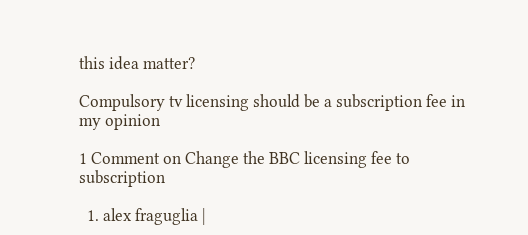this idea matter?

Compulsory tv licensing should be a subscription fee in my opinion

1 Comment on Change the BBC licensing fee to subscription

  1. alex fraguglia |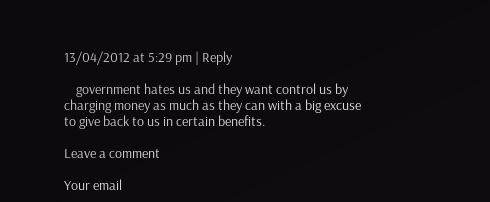13/04/2012 at 5:29 pm | Reply

    government hates us and they want control us by charging money as much as they can with a big excuse to give back to us in certain benefits.

Leave a comment

Your email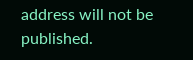address will not be published.